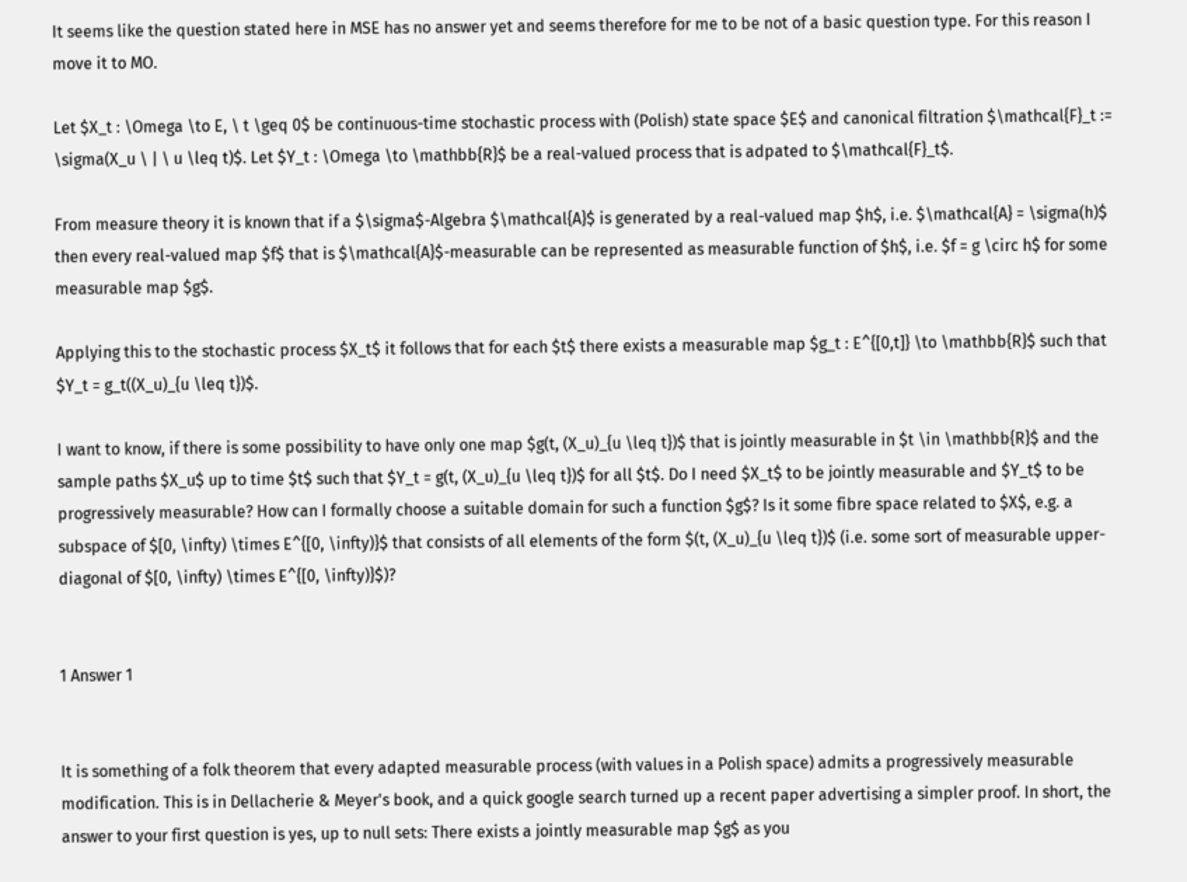It seems like the question stated here in MSE has no answer yet and seems therefore for me to be not of a basic question type. For this reason I move it to MO.

Let $X_t : \Omega \to E, \ t \geq 0$ be continuous-time stochastic process with (Polish) state space $E$ and canonical filtration $\mathcal{F}_t := \sigma(X_u \ | \ u \leq t)$. Let $Y_t : \Omega \to \mathbb{R}$ be a real-valued process that is adpated to $\mathcal{F}_t$.

From measure theory it is known that if a $\sigma$-Algebra $\mathcal{A}$ is generated by a real-valued map $h$, i.e. $\mathcal{A} = \sigma(h)$ then every real-valued map $f$ that is $\mathcal{A}$-measurable can be represented as measurable function of $h$, i.e. $f = g \circ h$ for some measurable map $g$.

Applying this to the stochastic process $X_t$ it follows that for each $t$ there exists a measurable map $g_t : E^{[0,t]} \to \mathbb{R}$ such that $Y_t = g_t((X_u)_{u \leq t})$.

I want to know, if there is some possibility to have only one map $g(t, (X_u)_{u \leq t})$ that is jointly measurable in $t \in \mathbb{R}$ and the sample paths $X_u$ up to time $t$ such that $Y_t = g(t, (X_u)_{u \leq t})$ for all $t$. Do I need $X_t$ to be jointly measurable and $Y_t$ to be progressively measurable? How can I formally choose a suitable domain for such a function $g$? Is it some fibre space related to $X$, e.g. a subspace of $[0, \infty) \times E^{[0, \infty)}$ that consists of all elements of the form $(t, (X_u)_{u \leq t})$ (i.e. some sort of measurable upper-diagonal of $[0, \infty) \times E^{[0, \infty)}$)?


1 Answer 1


It is something of a folk theorem that every adapted measurable process (with values in a Polish space) admits a progressively measurable modification. This is in Dellacherie & Meyer's book, and a quick google search turned up a recent paper advertising a simpler proof. In short, the answer to your first question is yes, up to null sets: There exists a jointly measurable map $g$ as you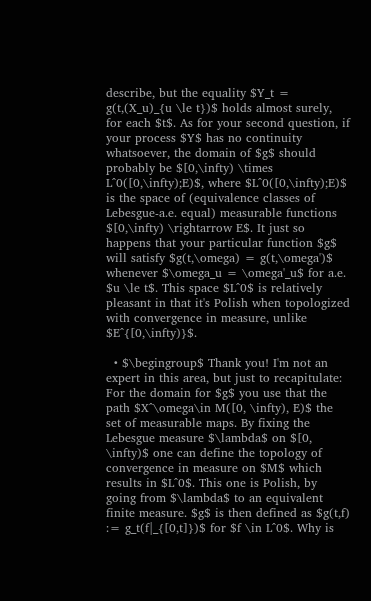describe, but the equality $Y_t = g(t,(X_u)_{u \le t})$ holds almost surely, for each $t$. As for your second question, if your process $Y$ has no continuity whatsoever, the domain of $g$ should probably be $[0,\infty) \times L^0([0,\infty);E)$, where $L^0([0,\infty);E)$ is the space of (equivalence classes of Lebesgue-a.e. equal) measurable functions $[0,\infty) \rightarrow E$. It just so happens that your particular function $g$ will satisfy $g(t,\omega) = g(t,\omega')$ whenever $\omega_u = \omega'_u$ for a.e. $u \le t$. This space $L^0$ is relatively pleasant in that it's Polish when topologized with convergence in measure, unlike $E^{[0,\infty)}$.

  • $\begingroup$ Thank you! I'm not an expert in this area, but just to recapitulate: For the domain for $g$ you use that the path $X^\omega\in M([0, \infty), E)$ the set of measurable maps. By fixing the Lebesgue measure $\lambda$ on $[0, \infty)$ one can define the topology of convergence in measure on $M$ which results in $L^0$. This one is Polish, by going from $\lambda$ to an equivalent finite measure. $g$ is then defined as $g(t,f) := g_t(f|_{[0,t]})$ for $f \in L^0$. Why is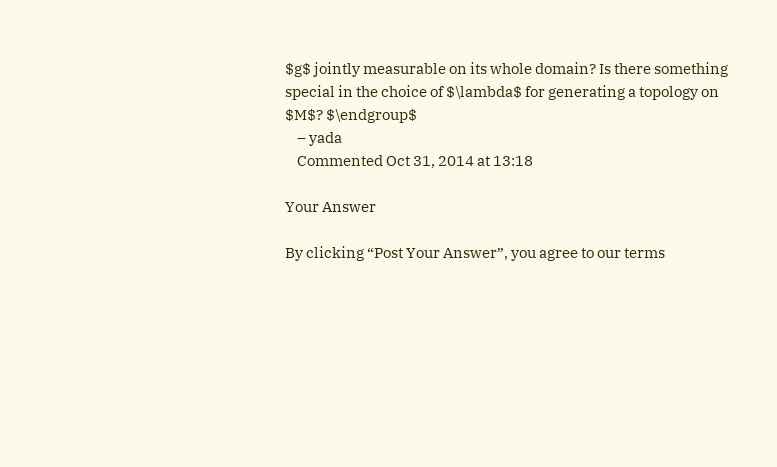$g$ jointly measurable on its whole domain? Is there something special in the choice of $\lambda$ for generating a topology on $M$? $\endgroup$
    – yada
    Commented Oct 31, 2014 at 13:18

Your Answer

By clicking “Post Your Answer”, you agree to our terms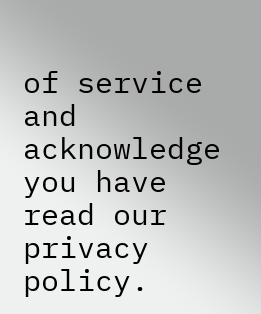of service and acknowledge you have read our privacy policy.